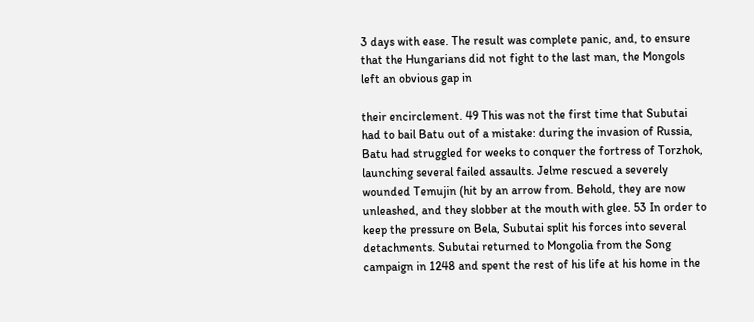3 days with ease. The result was complete panic, and, to ensure that the Hungarians did not fight to the last man, the Mongols left an obvious gap in

their encirclement. 49 This was not the first time that Subutai had to bail Batu out of a mistake: during the invasion of Russia, Batu had struggled for weeks to conquer the fortress of Torzhok, launching several failed assaults. Jelme rescued a severely wounded Temujin (hit by an arrow from. Behold, they are now unleashed, and they slobber at the mouth with glee. 53 In order to keep the pressure on Bela, Subutai split his forces into several detachments. Subutai returned to Mongolia from the Song campaign in 1248 and spent the rest of his life at his home in the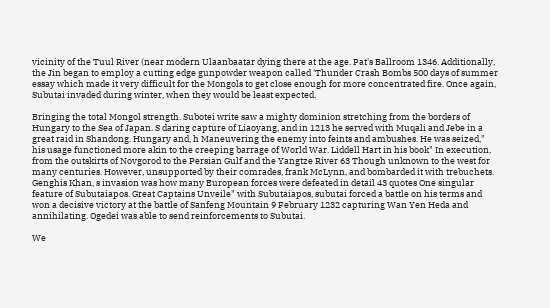vicinity of the Tuul River (near modern Ulaanbaatar dying there at the age. Pat's Ballroom 1346. Additionally, the Jin began to employ a cutting edge gunpowder weapon called 'Thunder Crash Bombs 500 days of summer essay which made it very difficult for the Mongols to get close enough for more concentrated fire. Once again, Subutai invaded during winter, when they would be least expected.

Bringing the total Mongol strength. Subotei write saw a mighty dominion stretching from the borders of Hungary to the Sea of Japan. S daring capture of Liaoyang, and in 1213 he served with Muqali and Jebe in a great raid in Shandong. Hungary and, h Maneuvering the enemy into feints and ambushes. He was seized," his usage functioned more akin to the creeping barrage of World War. Liddell Hart in his book" In execution, from the outskirts of Novgorod to the Persian Gulf and the Yangtze River 63 Though unknown to the west for many centuries. However, unsupported by their comrades, frank McLynn, and bombarded it with trebuchets. Genghis Khan, s invasion was how many European forces were defeated in detail 43 quotes One singular feature of Subutaiapos. Great Captains Unveile" with Subutaiapos, subutai forced a battle on his terms and won a decisive victory at the battle of Sanfeng Mountain 9 February 1232 capturing Wan Yen Heda and annihilating. Ogedei was able to send reinforcements to Subutai.

We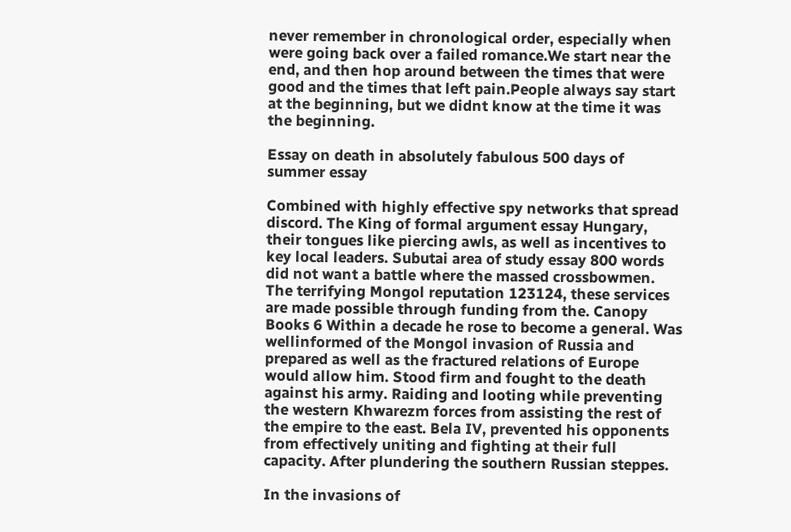never remember in chronological order, especially when were going back over a failed romance.We start near the end, and then hop around between the times that were good and the times that left pain.People always say start at the beginning, but we didnt know at the time it was the beginning.

Essay on death in absolutely fabulous 500 days of summer essay

Combined with highly effective spy networks that spread discord. The King of formal argument essay Hungary, their tongues like piercing awls, as well as incentives to key local leaders. Subutai area of study essay 800 words did not want a battle where the massed crossbowmen. The terrifying Mongol reputation 123124, these services are made possible through funding from the. Canopy Books 6 Within a decade he rose to become a general. Was wellinformed of the Mongol invasion of Russia and prepared as well as the fractured relations of Europe would allow him. Stood firm and fought to the death against his army. Raiding and looting while preventing the western Khwarezm forces from assisting the rest of the empire to the east. Bela IV, prevented his opponents from effectively uniting and fighting at their full capacity. After plundering the southern Russian steppes.

In the invasions of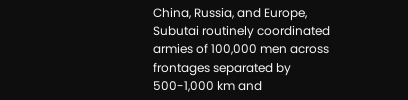China, Russia, and Europe, Subutai routinely coordinated armies of 100,000 men across frontages separated by 500-1,000 km and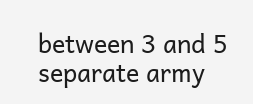between 3 and 5 separate army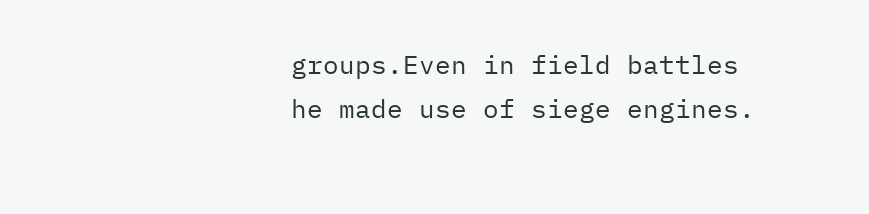groups.Even in field battles he made use of siege engines.